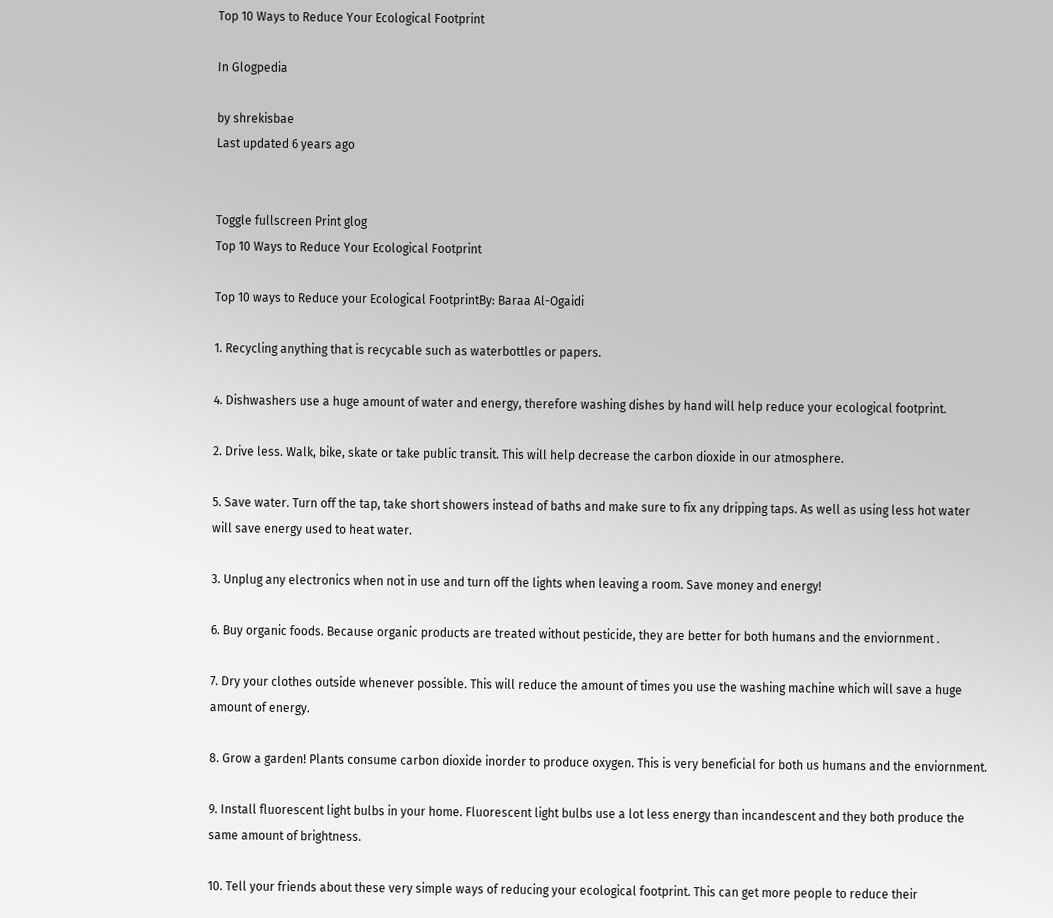Top 10 Ways to Reduce Your Ecological Footprint

In Glogpedia

by shrekisbae
Last updated 6 years ago


Toggle fullscreen Print glog
Top 10 Ways to Reduce Your Ecological Footprint

Top 10 ways to Reduce your Ecological FootprintBy: Baraa Al-Ogaidi

1. Recycling anything that is recycable such as waterbottles or papers.

4. Dishwashers use a huge amount of water and energy, therefore washing dishes by hand will help reduce your ecological footprint.

2. Drive less. Walk, bike, skate or take public transit. This will help decrease the carbon dioxide in our atmosphere.

5. Save water. Turn off the tap, take short showers instead of baths and make sure to fix any dripping taps. As well as using less hot water will save energy used to heat water.

3. Unplug any electronics when not in use and turn off the lights when leaving a room. Save money and energy!

6. Buy organic foods. Because organic products are treated without pesticide, they are better for both humans and the enviornment .

7. Dry your clothes outside whenever possible. This will reduce the amount of times you use the washing machine which will save a huge amount of energy.

8. Grow a garden! Plants consume carbon dioxide inorder to produce oxygen. This is very beneficial for both us humans and the enviornment.

9. Install fluorescent light bulbs in your home. Fluorescent light bulbs use a lot less energy than incandescent and they both produce the same amount of brightness.

10. Tell your friends about these very simple ways of reducing your ecological footprint. This can get more people to reduce their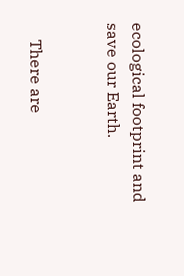ecological footprint and save our Earth.


    There are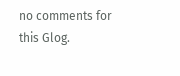no comments for this Glog.